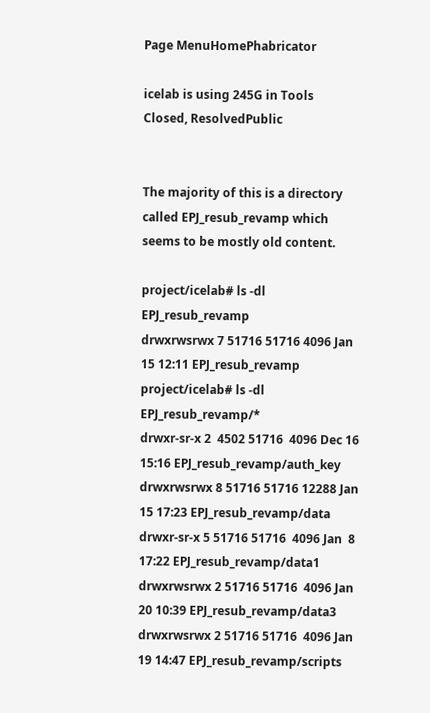Page MenuHomePhabricator

icelab is using 245G in Tools
Closed, ResolvedPublic


The majority of this is a directory called EPJ_resub_revamp which seems to be mostly old content.

project/icelab# ls -dl EPJ_resub_revamp
drwxrwsrwx 7 51716 51716 4096 Jan 15 12:11 EPJ_resub_revamp
project/icelab# ls -dl EPJ_resub_revamp/*
drwxr-sr-x 2  4502 51716  4096 Dec 16 15:16 EPJ_resub_revamp/auth_key
drwxrwsrwx 8 51716 51716 12288 Jan 15 17:23 EPJ_resub_revamp/data
drwxr-sr-x 5 51716 51716  4096 Jan  8 17:22 EPJ_resub_revamp/data1
drwxrwsrwx 2 51716 51716  4096 Jan 20 10:39 EPJ_resub_revamp/data3
drwxrwsrwx 2 51716 51716  4096 Jan 19 14:47 EPJ_resub_revamp/scripts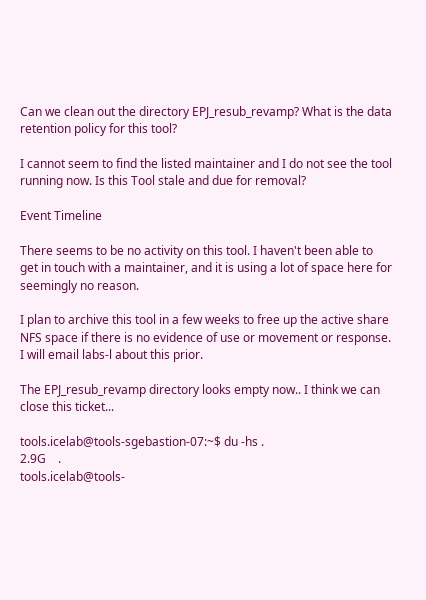Can we clean out the directory EPJ_resub_revamp? What is the data retention policy for this tool?

I cannot seem to find the listed maintainer and I do not see the tool running now. Is this Tool stale and due for removal?

Event Timeline

There seems to be no activity on this tool. I haven't been able to get in touch with a maintainer, and it is using a lot of space here for seemingly no reason.

I plan to archive this tool in a few weeks to free up the active share NFS space if there is no evidence of use or movement or response. I will email labs-l about this prior.

The EPJ_resub_revamp directory looks empty now.. I think we can close this ticket...

tools.icelab@tools-sgebastion-07:~$ du -hs .
2.9G    .
tools.icelab@tools-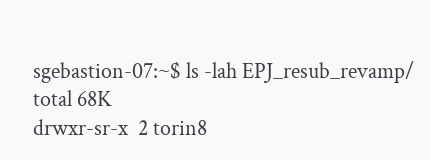sgebastion-07:~$ ls -lah EPJ_resub_revamp/
total 68K
drwxr-sr-x  2 torin8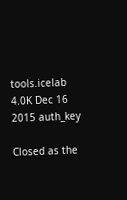tools.icelab 4.0K Dec 16  2015 auth_key

Closed as the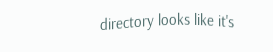directory looks like it's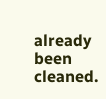already been cleaned.